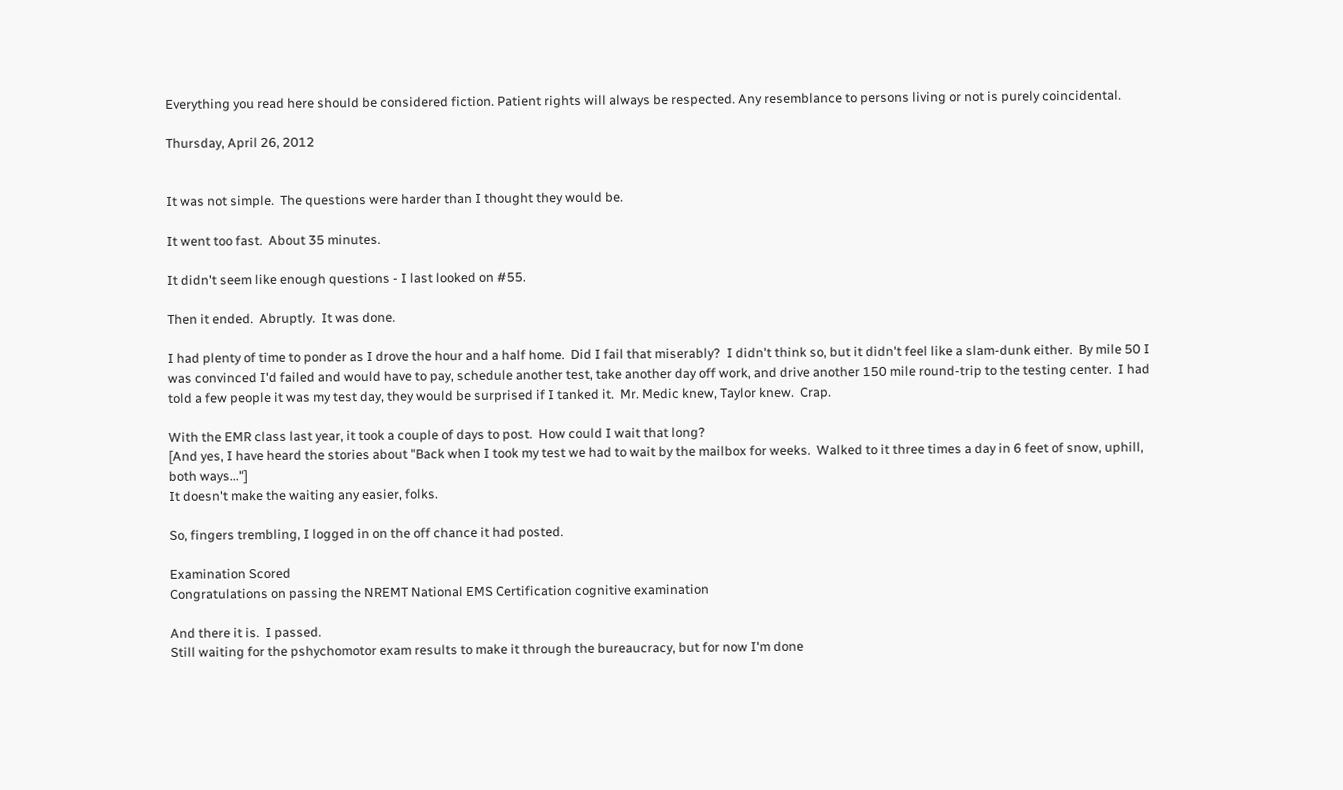Everything you read here should be considered fiction. Patient rights will always be respected. Any resemblance to persons living or not is purely coincidental.

Thursday, April 26, 2012


It was not simple.  The questions were harder than I thought they would be.

It went too fast.  About 35 minutes.

It didn't seem like enough questions - I last looked on #55.

Then it ended.  Abruptly.  It was done.

I had plenty of time to ponder as I drove the hour and a half home.  Did I fail that miserably?  I didn't think so, but it didn't feel like a slam-dunk either.  By mile 50 I was convinced I'd failed and would have to pay, schedule another test, take another day off work, and drive another 150 mile round-trip to the testing center.  I had told a few people it was my test day, they would be surprised if I tanked it.  Mr. Medic knew, Taylor knew.  Crap.

With the EMR class last year, it took a couple of days to post.  How could I wait that long?
[And yes, I have heard the stories about "Back when I took my test we had to wait by the mailbox for weeks.  Walked to it three times a day in 6 feet of snow, uphill, both ways..."]
It doesn't make the waiting any easier, folks.

So, fingers trembling, I logged in on the off chance it had posted.

Examination Scored
Congratulations on passing the NREMT National EMS Certification cognitive examination

And there it is.  I passed.
Still waiting for the pshychomotor exam results to make it through the bureaucracy, but for now I'm done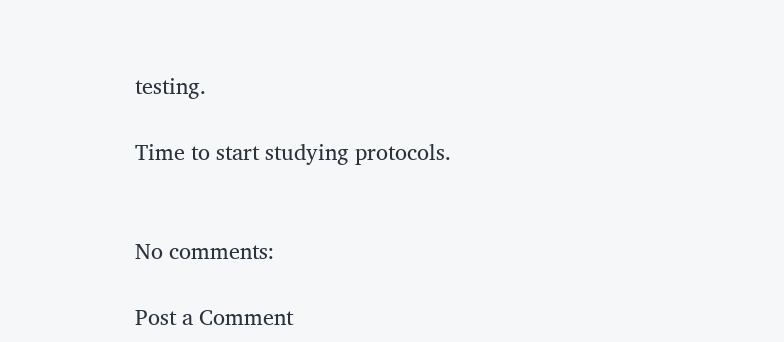testing.

Time to start studying protocols.


No comments:

Post a Comment